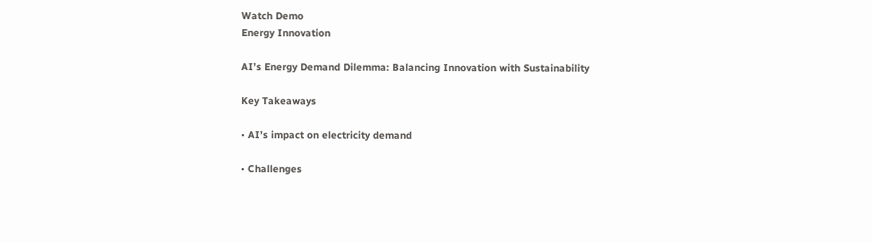Watch Demo
Energy Innovation

AI’s Energy Demand Dilemma: Balancing Innovation with Sustainability

Key Takeaways

• AI’s impact on electricity demand

• Challenges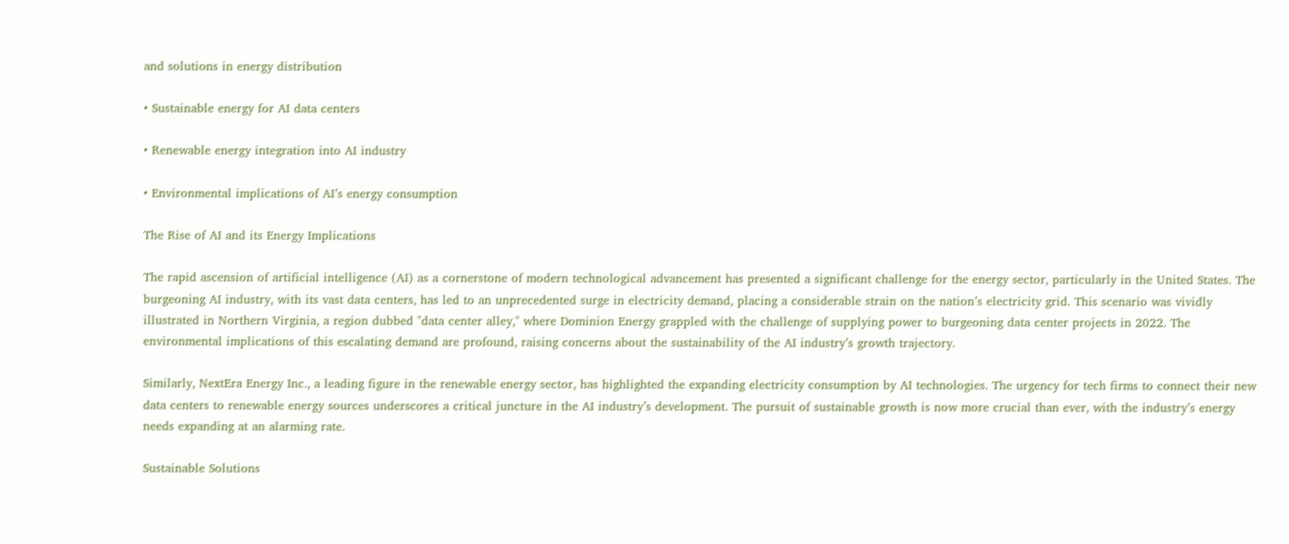and solutions in energy distribution

• Sustainable energy for AI data centers

• Renewable energy integration into AI industry

• Environmental implications of AI’s energy consumption

The Rise of AI and its Energy Implications

The rapid ascension of artificial intelligence (AI) as a cornerstone of modern technological advancement has presented a significant challenge for the energy sector, particularly in the United States. The burgeoning AI industry, with its vast data centers, has led to an unprecedented surge in electricity demand, placing a considerable strain on the nation’s electricity grid. This scenario was vividly illustrated in Northern Virginia, a region dubbed "data center alley," where Dominion Energy grappled with the challenge of supplying power to burgeoning data center projects in 2022. The environmental implications of this escalating demand are profound, raising concerns about the sustainability of the AI industry’s growth trajectory.

Similarly, NextEra Energy Inc., a leading figure in the renewable energy sector, has highlighted the expanding electricity consumption by AI technologies. The urgency for tech firms to connect their new data centers to renewable energy sources underscores a critical juncture in the AI industry’s development. The pursuit of sustainable growth is now more crucial than ever, with the industry’s energy needs expanding at an alarming rate.

Sustainable Solutions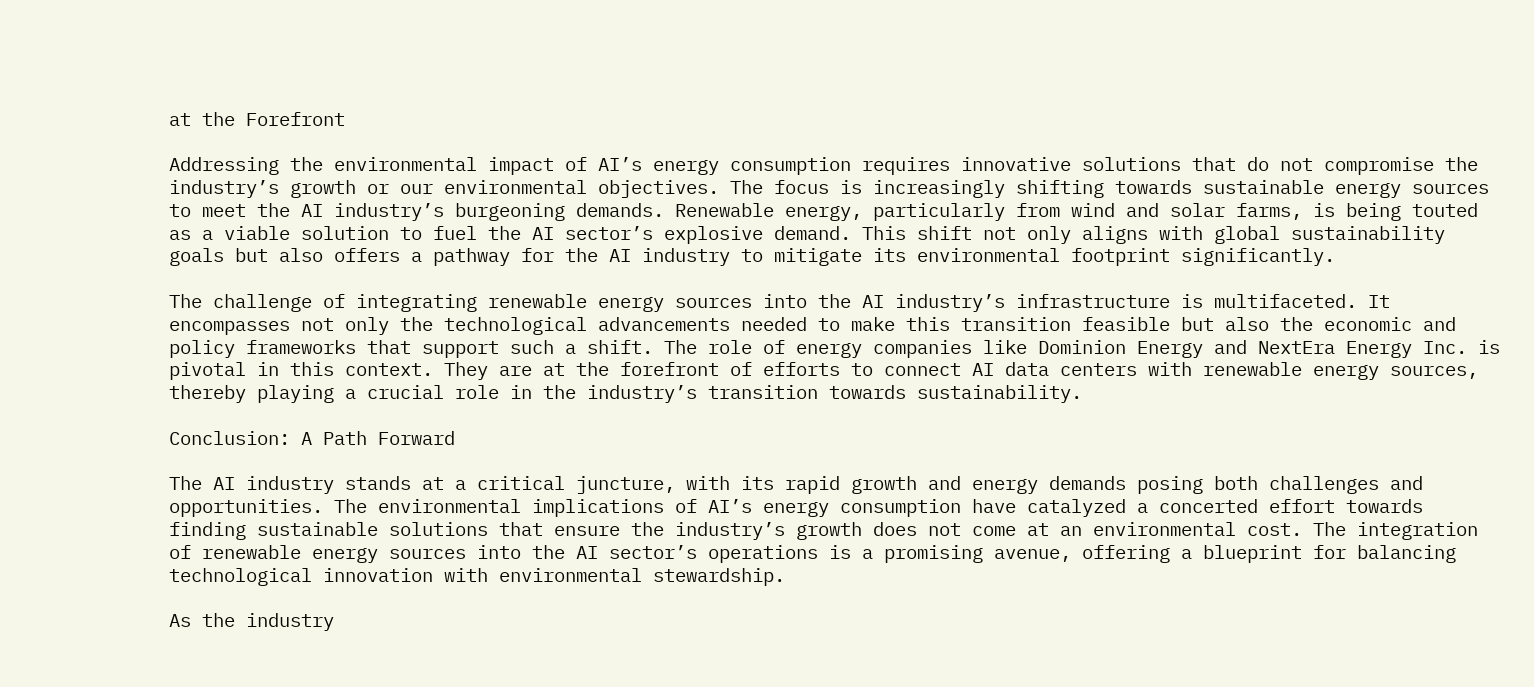at the Forefront

Addressing the environmental impact of AI’s energy consumption requires innovative solutions that do not compromise the industry’s growth or our environmental objectives. The focus is increasingly shifting towards sustainable energy sources to meet the AI industry’s burgeoning demands. Renewable energy, particularly from wind and solar farms, is being touted as a viable solution to fuel the AI sector’s explosive demand. This shift not only aligns with global sustainability goals but also offers a pathway for the AI industry to mitigate its environmental footprint significantly.

The challenge of integrating renewable energy sources into the AI industry’s infrastructure is multifaceted. It encompasses not only the technological advancements needed to make this transition feasible but also the economic and policy frameworks that support such a shift. The role of energy companies like Dominion Energy and NextEra Energy Inc. is pivotal in this context. They are at the forefront of efforts to connect AI data centers with renewable energy sources, thereby playing a crucial role in the industry’s transition towards sustainability.

Conclusion: A Path Forward

The AI industry stands at a critical juncture, with its rapid growth and energy demands posing both challenges and opportunities. The environmental implications of AI’s energy consumption have catalyzed a concerted effort towards finding sustainable solutions that ensure the industry’s growth does not come at an environmental cost. The integration of renewable energy sources into the AI sector’s operations is a promising avenue, offering a blueprint for balancing technological innovation with environmental stewardship.

As the industry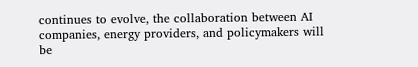continues to evolve, the collaboration between AI companies, energy providers, and policymakers will be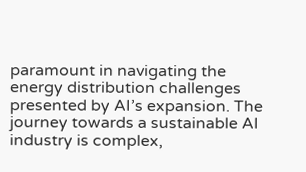paramount in navigating the energy distribution challenges presented by AI’s expansion. The journey towards a sustainable AI industry is complex,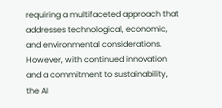requiring a multifaceted approach that addresses technological, economic, and environmental considerations. However, with continued innovation and a commitment to sustainability, the AI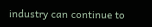industry can continue to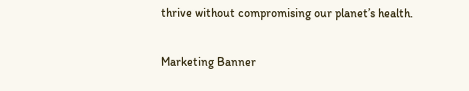thrive without compromising our planet’s health.

Marketing Banner